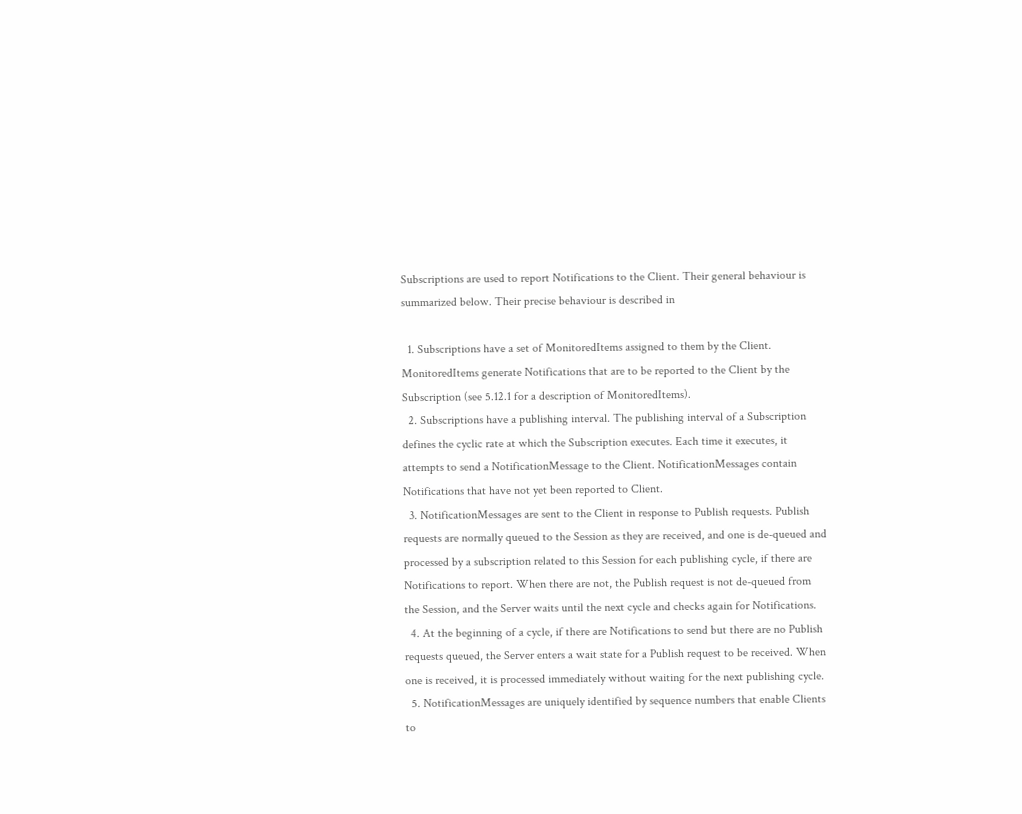Subscriptions are used to report Notifications to the Client. Their general behaviour is summarized below. Their precise behaviour is described in

  1. Subscriptions have a set of MonitoredItems assigned to them by the Client. MonitoredItems generate Notifications that are to be reported to the Client by the Subscription (see 5.12.1 for a description of MonitoredItems).
  2. Subscriptions have a publishing interval. The publishing interval of a Subscription defines the cyclic rate at which the Subscription executes. Each time it executes, it attempts to send a NotificationMessage to the Client. NotificationMessages contain Notifications that have not yet been reported to Client.
  3. NotificationMessages are sent to the Client in response to Publish requests. Publish requests are normally queued to the Session as they are received, and one is de-queued and processed by a subscription related to this Session for each publishing cycle, if there are Notifications to report. When there are not, the Publish request is not de-queued from the Session, and the Server waits until the next cycle and checks again for Notifications.
  4. At the beginning of a cycle, if there are Notifications to send but there are no Publish requests queued, the Server enters a wait state for a Publish request to be received. When one is received, it is processed immediately without waiting for the next publishing cycle.
  5. NotificationMessages are uniquely identified by sequence numbers that enable Clients to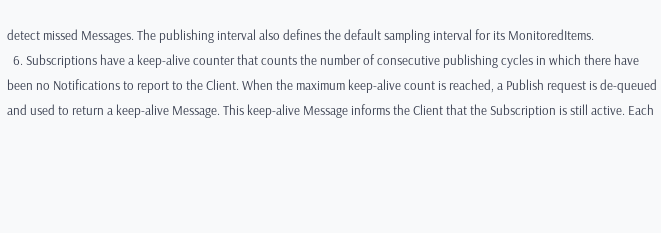detect missed Messages. The publishing interval also defines the default sampling interval for its MonitoredItems.
  6. Subscriptions have a keep-alive counter that counts the number of consecutive publishing cycles in which there have been no Notifications to report to the Client. When the maximum keep-alive count is reached, a Publish request is de-queued and used to return a keep-alive Message. This keep-alive Message informs the Client that the Subscription is still active. Each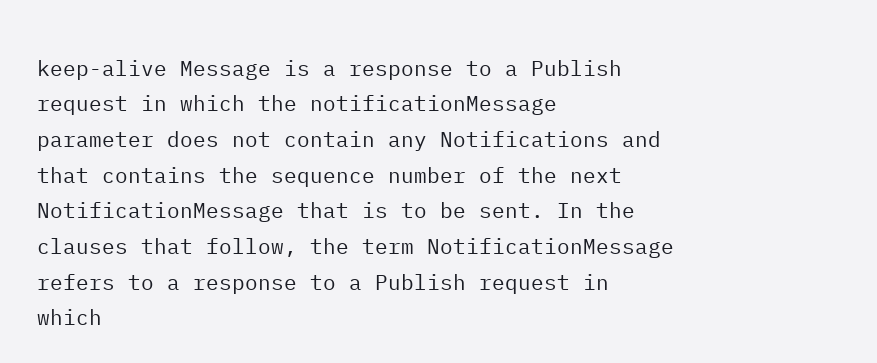keep-alive Message is a response to a Publish request in which the notificationMessage parameter does not contain any Notifications and that contains the sequence number of the next NotificationMessage that is to be sent. In the clauses that follow, the term NotificationMessage refers to a response to a Publish request in which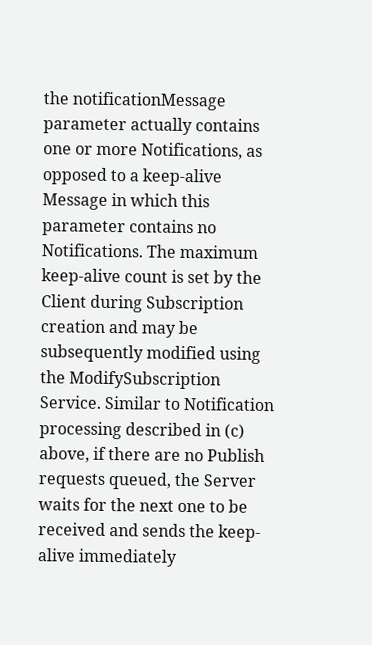the notificationMessage parameter actually contains one or more Notifications, as opposed to a keep-alive Message in which this parameter contains no Notifications. The maximum keep-alive count is set by the Client during Subscription creation and may be subsequently modified using the ModifySubscription Service. Similar to Notification processing described in (c) above, if there are no Publish requests queued, the Server waits for the next one to be received and sends the keep-alive immediately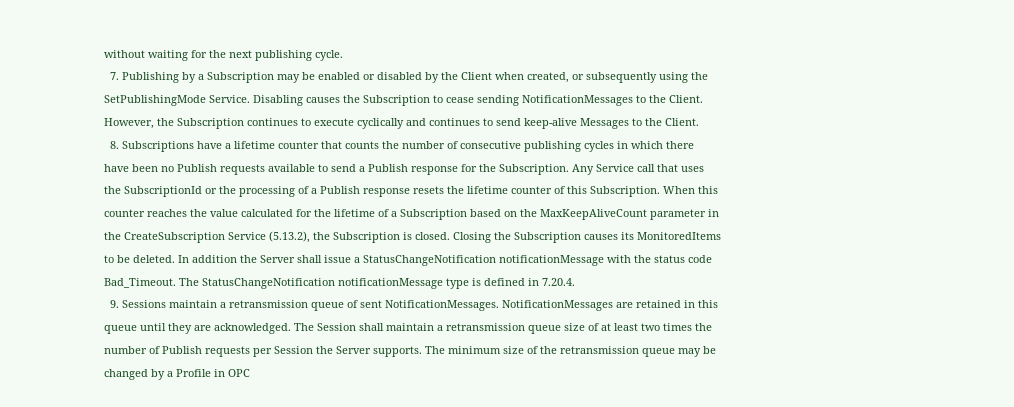without waiting for the next publishing cycle.
  7. Publishing by a Subscription may be enabled or disabled by the Client when created, or subsequently using the SetPublishingMode Service. Disabling causes the Subscription to cease sending NotificationMessages to the Client. However, the Subscription continues to execute cyclically and continues to send keep-alive Messages to the Client.
  8. Subscriptions have a lifetime counter that counts the number of consecutive publishing cycles in which there have been no Publish requests available to send a Publish response for the Subscription. Any Service call that uses the SubscriptionId or the processing of a Publish response resets the lifetime counter of this Subscription. When this counter reaches the value calculated for the lifetime of a Subscription based on the MaxKeepAliveCount parameter in the CreateSubscription Service (5.13.2), the Subscription is closed. Closing the Subscription causes its MonitoredItems to be deleted. In addition the Server shall issue a StatusChangeNotification notificationMessage with the status code Bad_Timeout. The StatusChangeNotification notificationMessage type is defined in 7.20.4.
  9. Sessions maintain a retransmission queue of sent NotificationMessages. NotificationMessages are retained in this queue until they are acknowledged. The Session shall maintain a retransmission queue size of at least two times the number of Publish requests per Session the Server supports. The minimum size of the retransmission queue may be changed by a Profile in OPC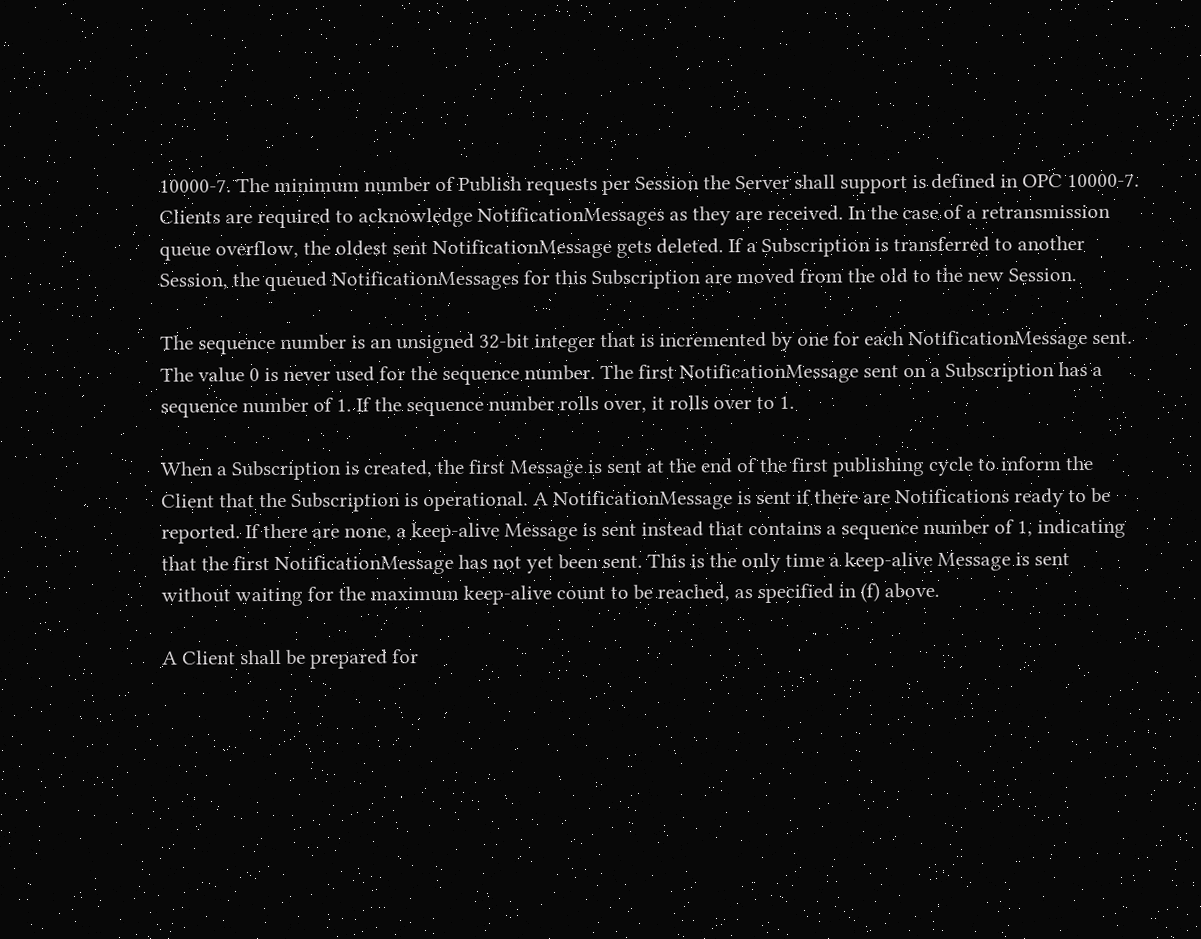10000-7. The minimum number of Publish requests per Session the Server shall support is defined in OPC 10000-7. Clients are required to acknowledge NotificationMessages as they are received. In the case of a retransmission queue overflow, the oldest sent NotificationMessage gets deleted. If a Subscription is transferred to another Session, the queued NotificationMessages for this Subscription are moved from the old to the new Session.

The sequence number is an unsigned 32-bit integer that is incremented by one for each NotificationMessage sent. The value 0 is never used for the sequence number. The first NotificationMessage sent on a Subscription has a sequence number of 1. If the sequence number rolls over, it rolls over to 1.

When a Subscription is created, the first Message is sent at the end of the first publishing cycle to inform the Client that the Subscription is operational. A NotificationMessage is sent if there are Notifications ready to be reported. If there are none, a keep-alive Message is sent instead that contains a sequence number of 1, indicating that the first NotificationMessage has not yet been sent. This is the only time a keep-alive Message is sent without waiting for the maximum keep-alive count to be reached, as specified in (f) above.

A Client shall be prepared for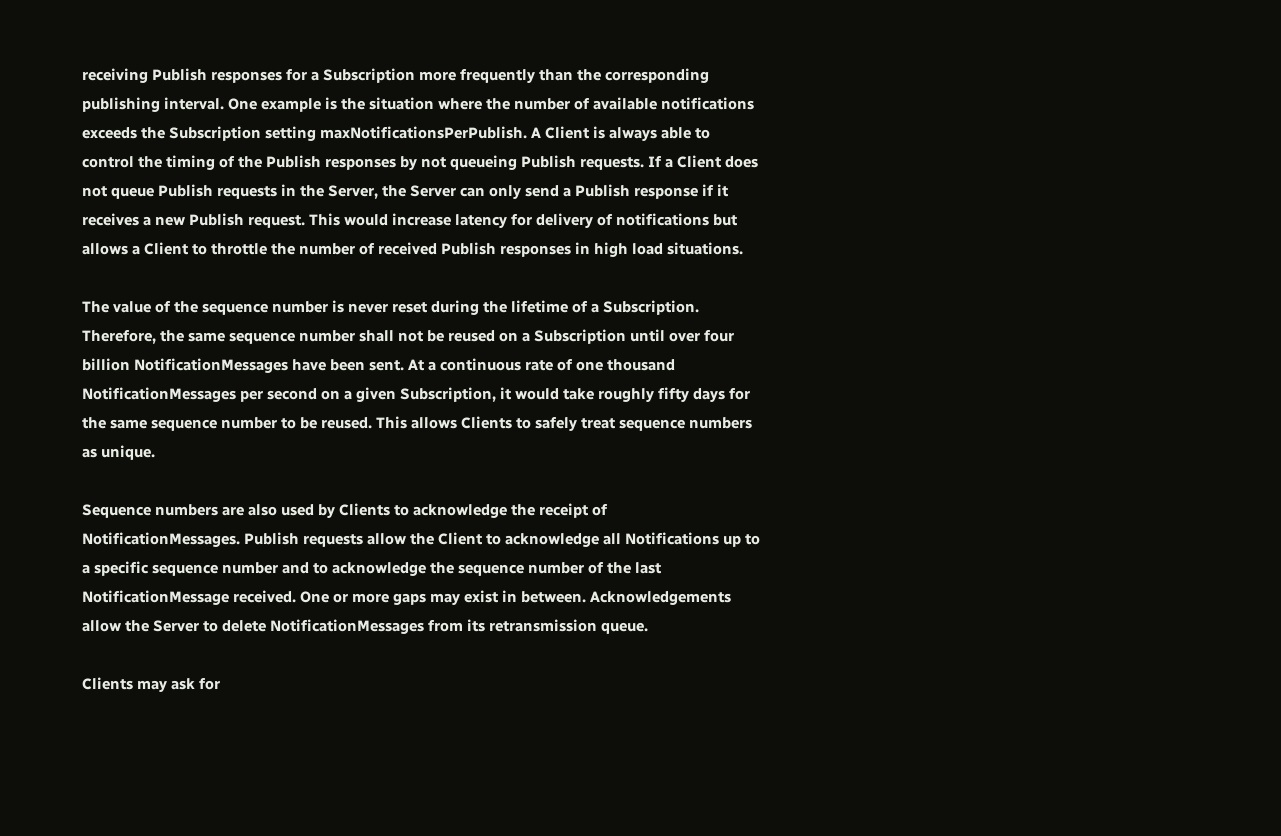receiving Publish responses for a Subscription more frequently than the corresponding publishing interval. One example is the situation where the number of available notifications exceeds the Subscription setting maxNotificationsPerPublish. A Client is always able to control the timing of the Publish responses by not queueing Publish requests. If a Client does not queue Publish requests in the Server, the Server can only send a Publish response if it receives a new Publish request. This would increase latency for delivery of notifications but allows a Client to throttle the number of received Publish responses in high load situations.

The value of the sequence number is never reset during the lifetime of a Subscription. Therefore, the same sequence number shall not be reused on a Subscription until over four billion NotificationMessages have been sent. At a continuous rate of one thousand NotificationMessages per second on a given Subscription, it would take roughly fifty days for the same sequence number to be reused. This allows Clients to safely treat sequence numbers as unique.

Sequence numbers are also used by Clients to acknowledge the receipt of NotificationMessages. Publish requests allow the Client to acknowledge all Notifications up to a specific sequence number and to acknowledge the sequence number of the last NotificationMessage received. One or more gaps may exist in between. Acknowledgements allow the Server to delete NotificationMessages from its retransmission queue.

Clients may ask for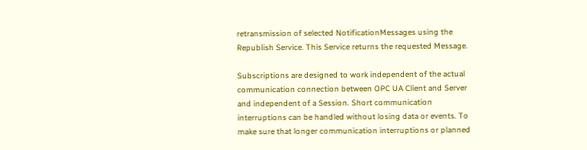retransmission of selected NotificationMessages using the Republish Service. This Service returns the requested Message.

Subscriptions are designed to work independent of the actual communication connection between OPC UA Client and Server and independent of a Session. Short communication interruptions can be handled without losing data or events. To make sure that longer communication interruptions or planned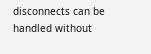disconnects can be handled without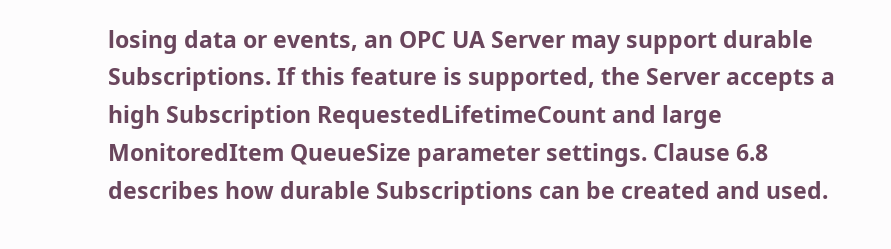losing data or events, an OPC UA Server may support durable Subscriptions. If this feature is supported, the Server accepts a high Subscription RequestedLifetimeCount and large MonitoredItem QueueSize parameter settings. Clause 6.8 describes how durable Subscriptions can be created and used.